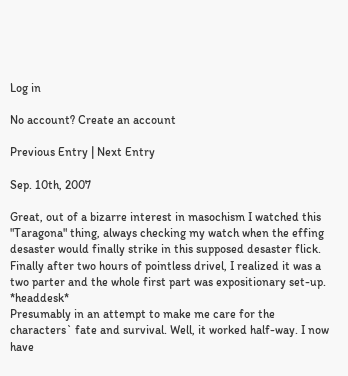Log in

No account? Create an account

Previous Entry | Next Entry

Sep. 10th, 2007

Great, out of a bizarre interest in masochism I watched this "Taragona" thing, always checking my watch when the effing desaster would finally strike in this supposed desaster flick. Finally after two hours of pointless drivel, I realized it was a two parter and the whole first part was expositionary set-up. *headdesk*
Presumably in an attempt to make me care for the characters` fate and survival. Well, it worked half-way. I now have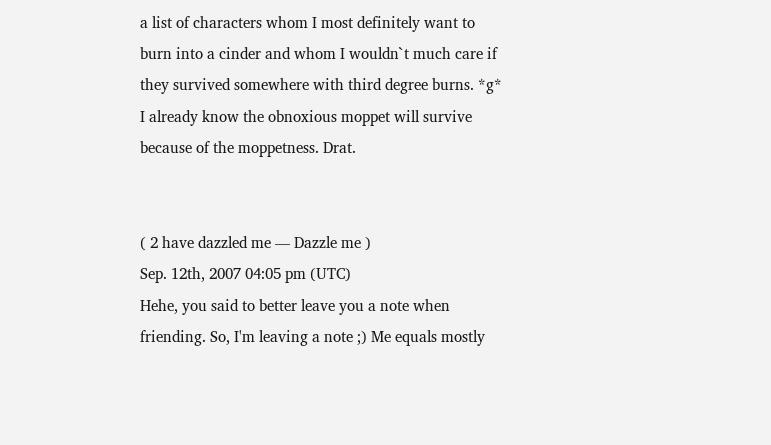a list of characters whom I most definitely want to burn into a cinder and whom I wouldn`t much care if they survived somewhere with third degree burns. *g* I already know the obnoxious moppet will survive because of the moppetness. Drat.


( 2 have dazzled me — Dazzle me )
Sep. 12th, 2007 04:05 pm (UTC)
Hehe, you said to better leave you a note when friending. So, I'm leaving a note ;) Me equals mostly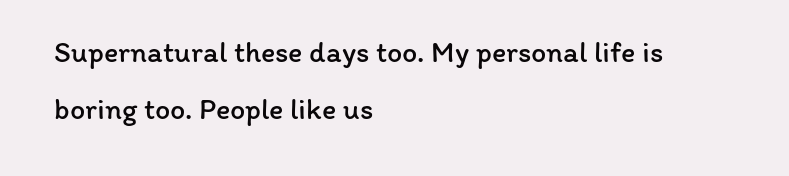Supernatural these days too. My personal life is boring too. People like us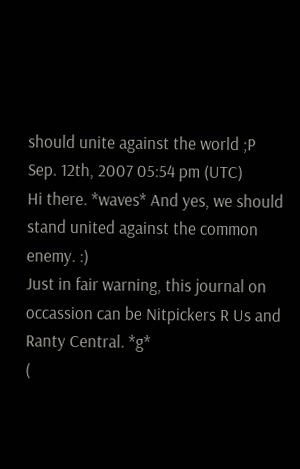should unite against the world ;P
Sep. 12th, 2007 05:54 pm (UTC)
Hi there. *waves* And yes, we should stand united against the common enemy. :)
Just in fair warning, this journal on occassion can be Nitpickers R Us and Ranty Central. *g*
(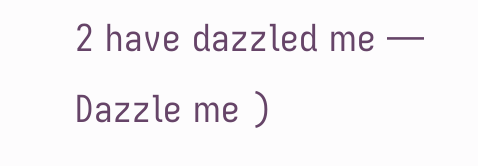2 have dazzled me — Dazzle me )